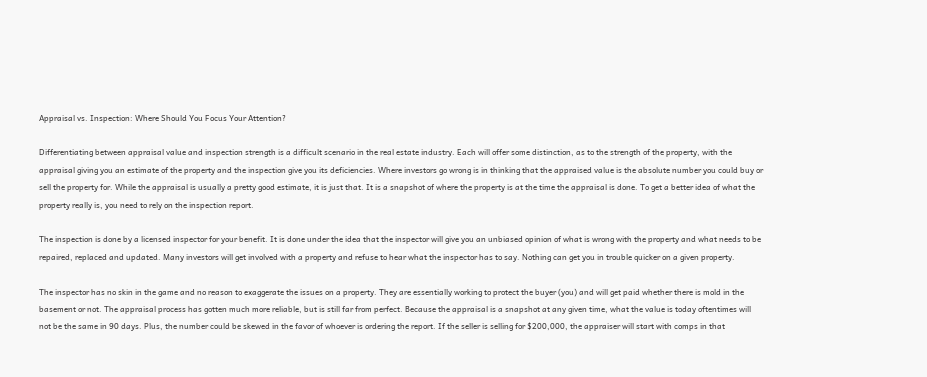Appraisal vs. Inspection: Where Should You Focus Your Attention?

Differentiating between appraisal value and inspection strength is a difficult scenario in the real estate industry. Each will offer some distinction, as to the strength of the property, with the appraisal giving you an estimate of the property and the inspection give you its deficiencies. Where investors go wrong is in thinking that the appraised value is the absolute number you could buy or sell the property for. While the appraisal is usually a pretty good estimate, it is just that. It is a snapshot of where the property is at the time the appraisal is done. To get a better idea of what the property really is, you need to rely on the inspection report.

The inspection is done by a licensed inspector for your benefit. It is done under the idea that the inspector will give you an unbiased opinion of what is wrong with the property and what needs to be repaired, replaced and updated. Many investors will get involved with a property and refuse to hear what the inspector has to say. Nothing can get you in trouble quicker on a given property.

The inspector has no skin in the game and no reason to exaggerate the issues on a property. They are essentially working to protect the buyer (you) and will get paid whether there is mold in the basement or not. The appraisal process has gotten much more reliable, but is still far from perfect. Because the appraisal is a snapshot at any given time, what the value is today oftentimes will not be the same in 90 days. Plus, the number could be skewed in the favor of whoever is ordering the report. If the seller is selling for $200,000, the appraiser will start with comps in that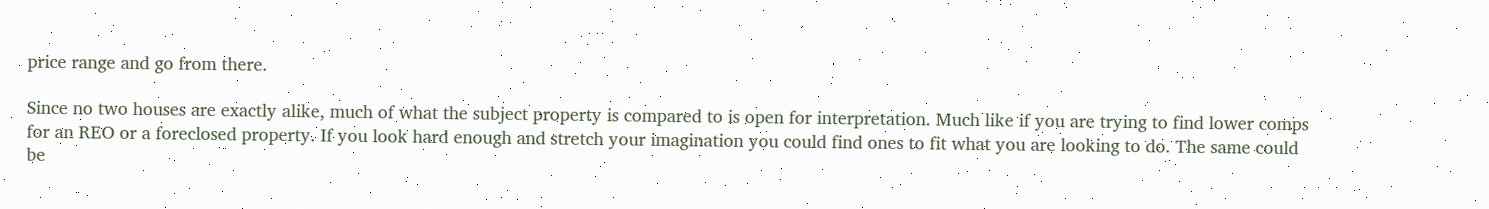price range and go from there.

Since no two houses are exactly alike, much of what the subject property is compared to is open for interpretation. Much like if you are trying to find lower comps for an REO or a foreclosed property. If you look hard enough and stretch your imagination you could find ones to fit what you are looking to do. The same could be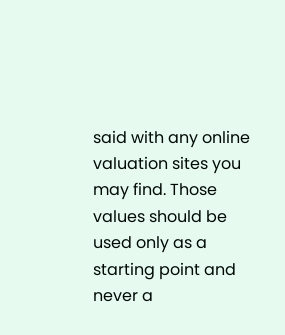said with any online valuation sites you may find. Those values should be used only as a starting point and never a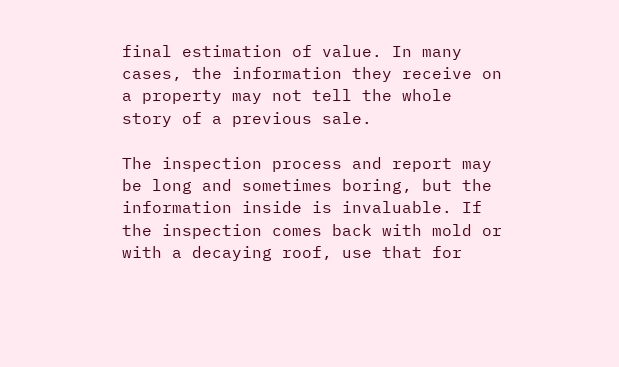final estimation of value. In many cases, the information they receive on a property may not tell the whole story of a previous sale.

The inspection process and report may be long and sometimes boring, but the information inside is invaluable. If the inspection comes back with mold or with a decaying roof, use that for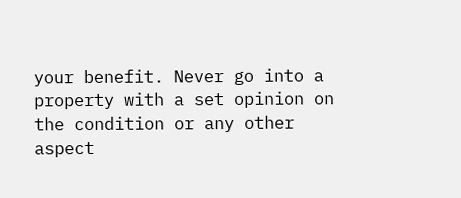your benefit. Never go into a property with a set opinion on the condition or any other aspect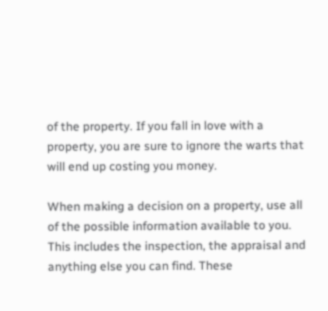of the property. If you fall in love with a property, you are sure to ignore the warts that will end up costing you money.

When making a decision on a property, use all of the possible information available to you. This includes the inspection, the appraisal and anything else you can find. These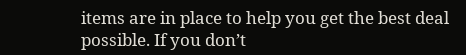items are in place to help you get the best deal possible. If you don’t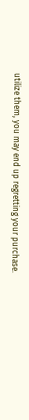utilize them, you may end up regretting your purchase.